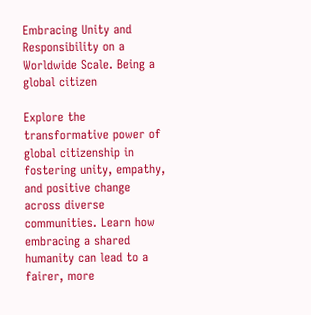Embracing Unity and Responsibility on a Worldwide Scale. Being a global citizen

Explore the transformative power of global citizenship in fostering unity, empathy, and positive change across diverse communities. Learn how embracing a shared humanity can lead to a fairer, more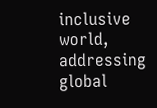inclusive world, addressing global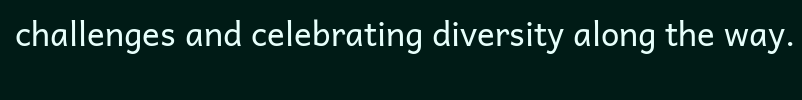challenges and celebrating diversity along the way.